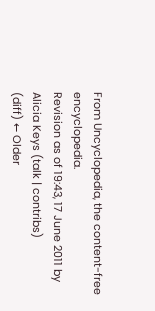From Uncyclopedia, the content-free encyclopedia.
Revision as of 19:43, 17 June 2011 by Alicia Keys (talk | contribs)
(diff) ← Older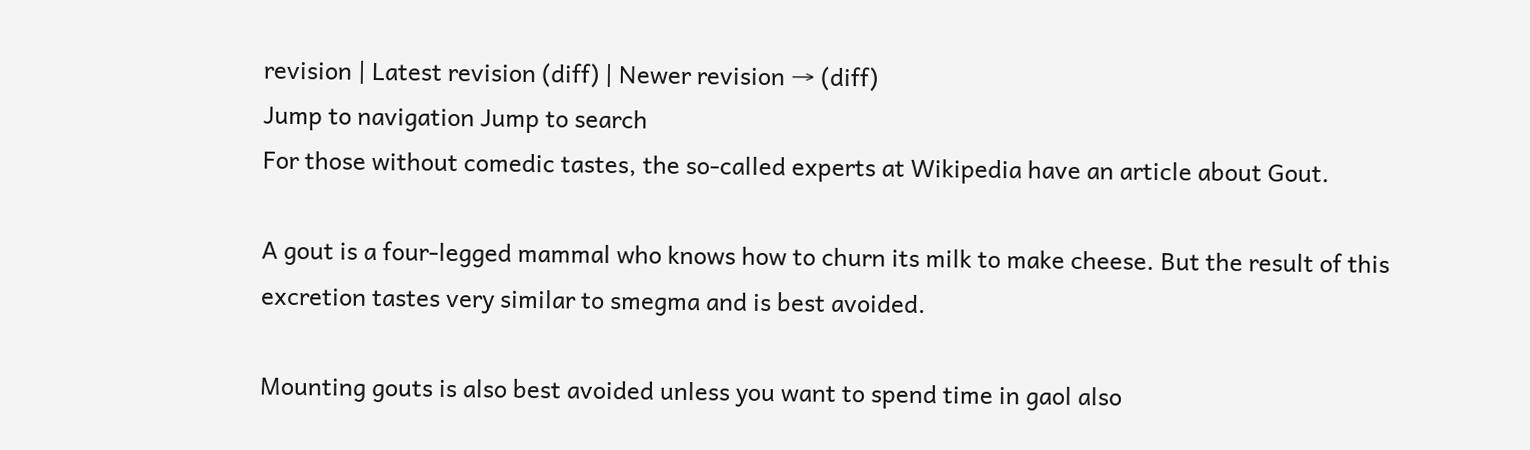revision | Latest revision (diff) | Newer revision → (diff)
Jump to navigation Jump to search
For those without comedic tastes, the so-called experts at Wikipedia have an article about Gout.

A gout is a four-legged mammal who knows how to churn its milk to make cheese. But the result of this excretion tastes very similar to smegma and is best avoided.

Mounting gouts is also best avoided unless you want to spend time in gaol also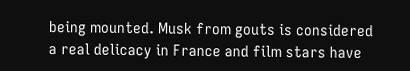being mounted. Musk from gouts is considered a real delicacy in France and film stars have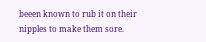beeen known to rub it on their nipples to make them sore.